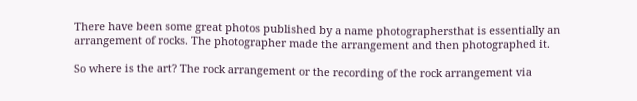There have been some great photos published by a name photographersthat is essentially an arrangement of rocks. The photographer made the arrangement and then photographed it.

So where is the art? The rock arrangement or the recording of the rock arrangement via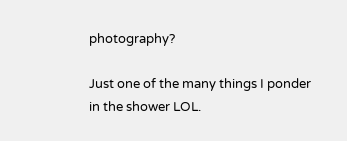photography?

Just one of the many things I ponder in the shower LOL.